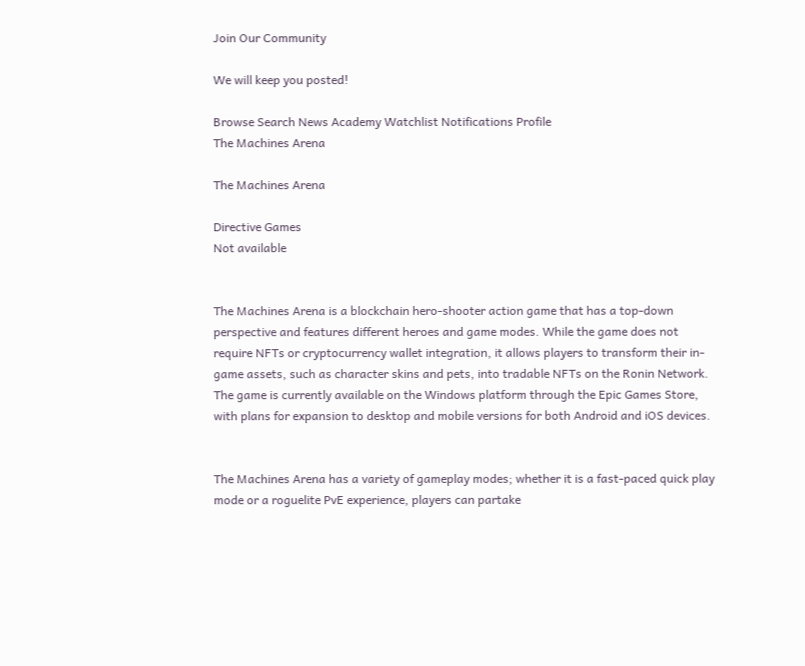Join Our Community

We will keep you posted!

Browse Search News Academy Watchlist Notifications Profile
The Machines Arena

The Machines Arena

Directive Games
Not available


The Machines Arena is a blockchain hero-shooter action game that has a top-down perspective and features different heroes and game modes. While the game does not require NFTs or cryptocurrency wallet integration, it allows players to transform their in-game assets, such as character skins and pets, into tradable NFTs on the Ronin Network. The game is currently available on the Windows platform through the Epic Games Store, with plans for expansion to desktop and mobile versions for both Android and iOS devices.


The Machines Arena has a variety of gameplay modes; whether it is a fast-paced quick play mode or a roguelite PvE experience, players can partake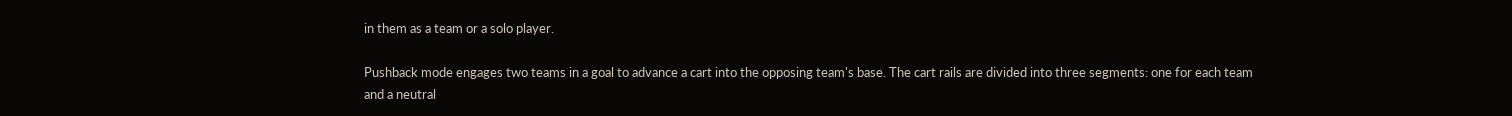in them as a team or a solo player.

Pushback mode engages two teams in a goal to advance a cart into the opposing team's base. The cart rails are divided into three segments: one for each team and a neutral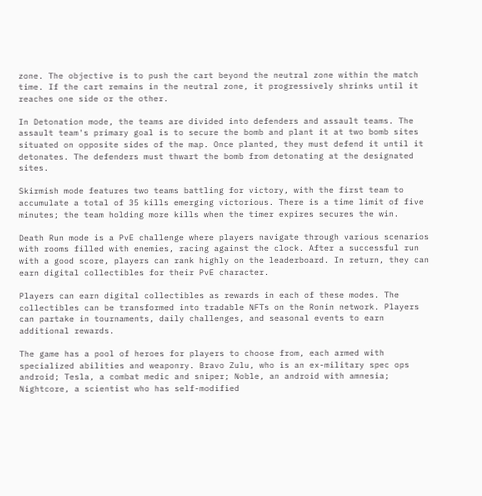zone. The objective is to push the cart beyond the neutral zone within the match time. If the cart remains in the neutral zone, it progressively shrinks until it reaches one side or the other.

In Detonation mode, the teams are divided into defenders and assault teams. The assault team's primary goal is to secure the bomb and plant it at two bomb sites situated on opposite sides of the map. Once planted, they must defend it until it detonates. The defenders must thwart the bomb from detonating at the designated sites.

Skirmish mode features two teams battling for victory, with the first team to accumulate a total of 35 kills emerging victorious. There is a time limit of five minutes; the team holding more kills when the timer expires secures the win.

Death Run mode is a PvE challenge where players navigate through various scenarios with rooms filled with enemies, racing against the clock. After a successful run with a good score, players can rank highly on the leaderboard. In return, they can earn digital collectibles for their PvE character.

Players can earn digital collectibles as rewards in each of these modes. The collectibles can be transformed into tradable NFTs on the Ronin network. Players can partake in tournaments, daily challenges, and seasonal events to earn additional rewards.

The game has a pool of heroes for players to choose from, each armed with specialized abilities and weaponry. Bravo Zulu, who is an ex-military spec ops android; Tesla, a combat medic and sniper; Noble, an android with amnesia; Nightcore, a scientist who has self-modified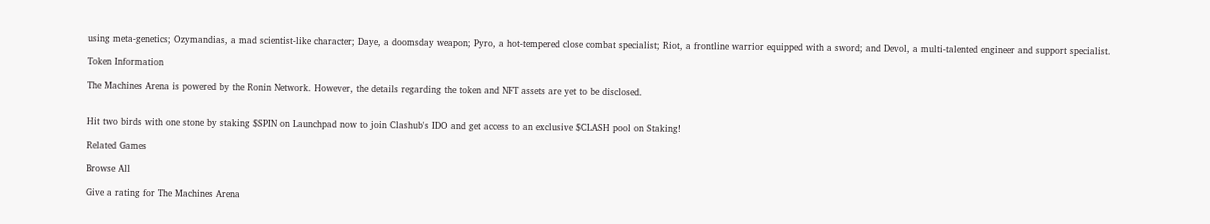using meta-genetics; Ozymandias, a mad scientist-like character; Daye, a doomsday weapon; Pyro, a hot-tempered close combat specialist; Riot, a frontline warrior equipped with a sword; and Devol, a multi-talented engineer and support specialist.

Token Information

The Machines Arena is powered by the Ronin Network. However, the details regarding the token and NFT assets are yet to be disclosed.


Hit two birds with one stone by staking $SPIN on Launchpad now to join Clashub's IDO and get access to an exclusive $CLASH pool on Staking!

Related Games

Browse All

Give a rating for The Machines Arena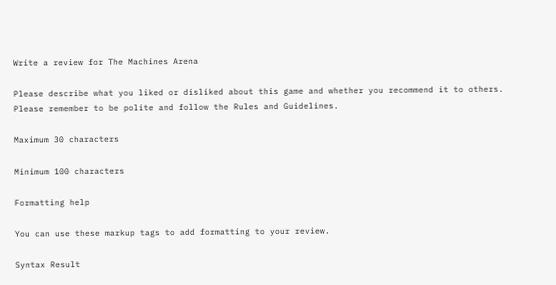Write a review for The Machines Arena

Please describe what you liked or disliked about this game and whether you recommend it to others. Please remember to be polite and follow the Rules and Guidelines.

Maximum 30 characters

Minimum 100 characters

Formatting help

You can use these markup tags to add formatting to your review.

Syntax Result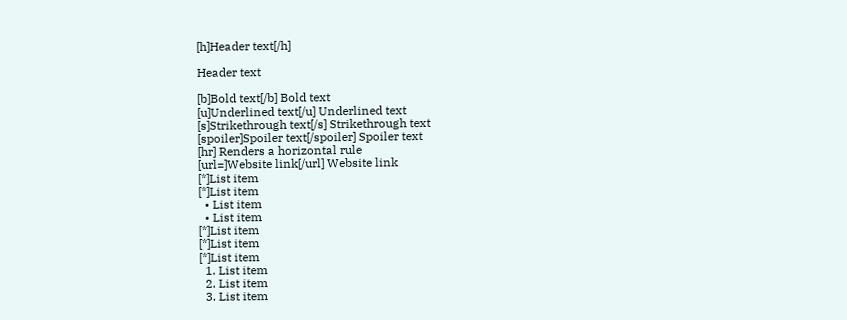[h]Header text[/h]

Header text

[b]Bold text[/b] Bold text
[u]Underlined text[/u] Underlined text
[s]Strikethrough text[/s] Strikethrough text
[spoiler]Spoiler text[/spoiler] Spoiler text
[hr] Renders a horizontal rule
[url=]Website link[/url] Website link
[*]List item
[*]List item
  • List item
  • List item
[*]List item
[*]List item
[*]List item
  1. List item
  2. List item
  3. List item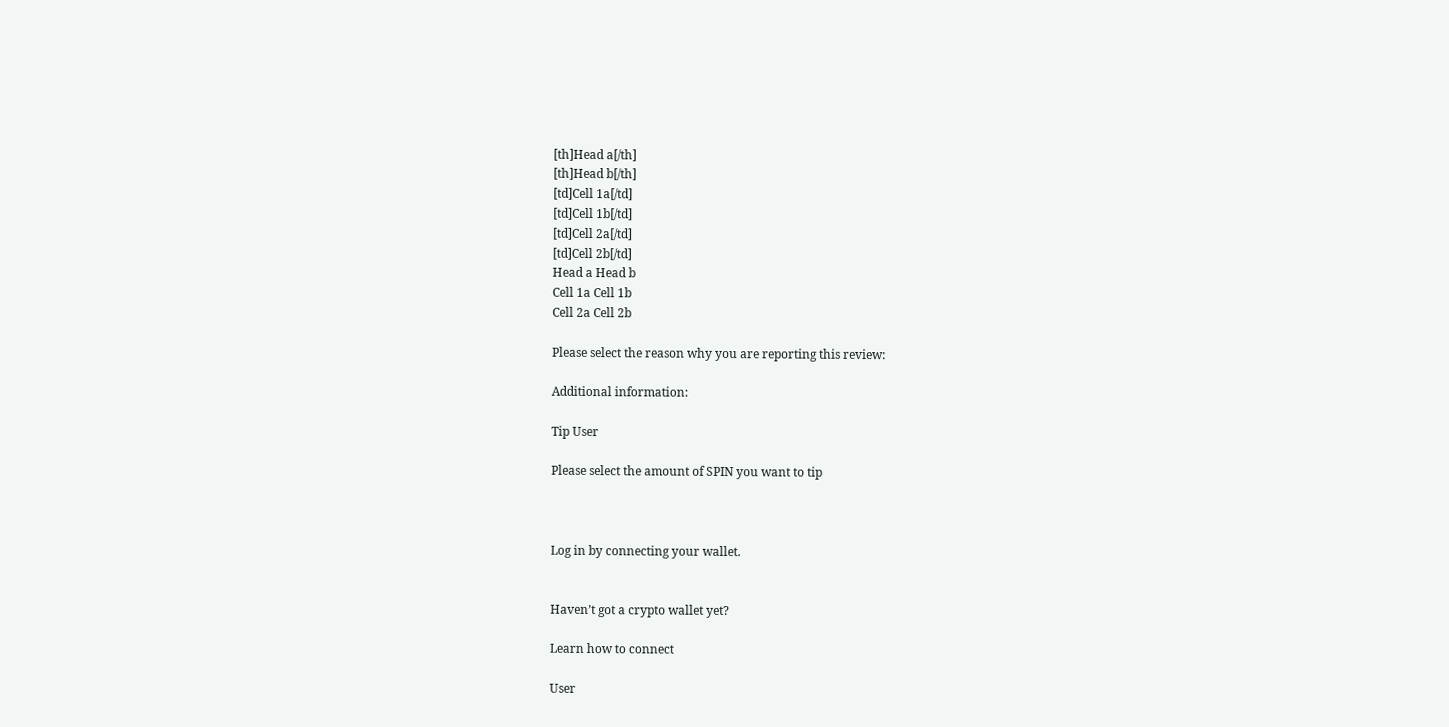[th]Head a[/th]
[th]Head b[/th]
[td]Cell 1a[/td]
[td]Cell 1b[/td]
[td]Cell 2a[/td]
[td]Cell 2b[/td]
Head a Head b
Cell 1a Cell 1b
Cell 2a Cell 2b

Please select the reason why you are reporting this review:

Additional information:

Tip User

Please select the amount of SPIN you want to tip



Log in by connecting your wallet.


Haven’t got a crypto wallet yet?

Learn how to connect

User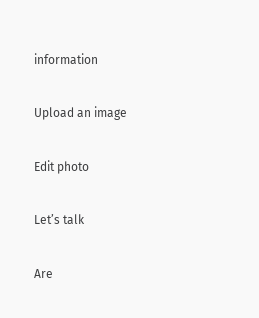information

Upload an image

Edit photo

Let’s talk

Are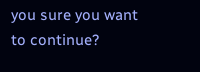you sure you want to continue?